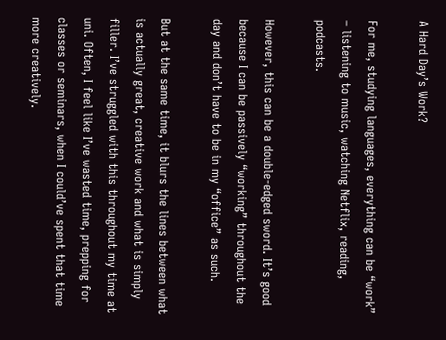A Hard Day’s Work?

For me, studying languages, everything can be “work” – listening to music, watching Netflix, reading, podcasts.

However, this can be a double-edged sword. It’s good because I can be passively “working” throughout the day and don’t have to be in my “office” as such.

But at the same time, it blurs the lines between what is actually great, creative work and what is simply filler. I’ve struggled with this throughout my time at uni. Often, I feel like I’ve wasted time, prepping for classes or seminars, when I could’ve spent that time more creatively.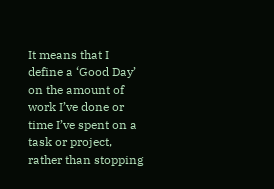It means that I define a ‘Good Day’ on the amount of work I’ve done or time I’ve spent on a task or project, rather than stopping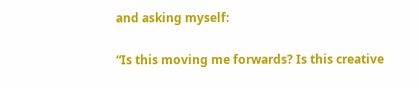and asking myself:

“Is this moving me forwards? Is this creative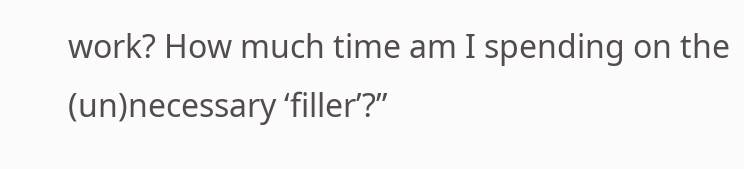work? How much time am I spending on the (un)necessary ‘filler’?”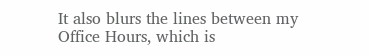It also blurs the lines between my Office Hours, which is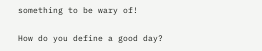something to be wary of!

How do you define a good day?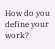How do you define your work?